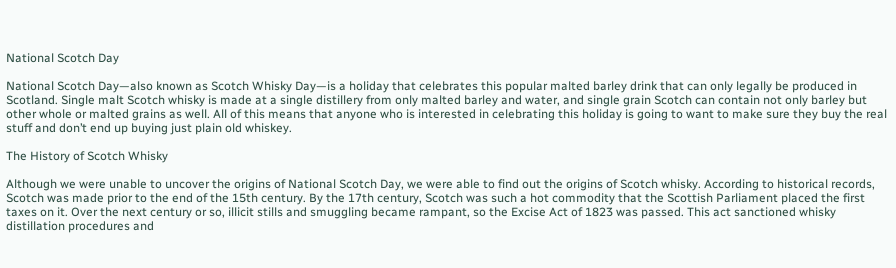National Scotch Day

National Scotch Day—also known as Scotch Whisky Day—is a holiday that celebrates this popular malted barley drink that can only legally be produced in Scotland. Single malt Scotch whisky is made at a single distillery from only malted barley and water, and single grain Scotch can contain not only barley but other whole or malted grains as well. All of this means that anyone who is interested in celebrating this holiday is going to want to make sure they buy the real stuff and don’t end up buying just plain old whiskey.

The History of Scotch Whisky

Although we were unable to uncover the origins of National Scotch Day, we were able to find out the origins of Scotch whisky. According to historical records, Scotch was made prior to the end of the 15th century. By the 17th century, Scotch was such a hot commodity that the Scottish Parliament placed the first taxes on it. Over the next century or so, illicit stills and smuggling became rampant, so the Excise Act of 1823 was passed. This act sanctioned whisky distillation procedures and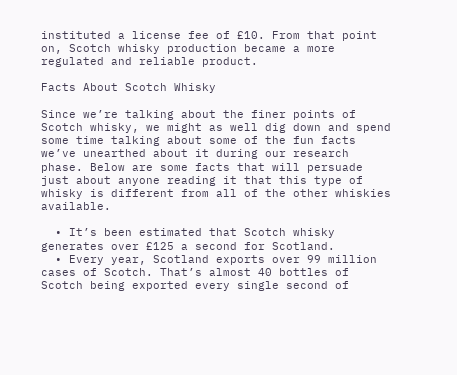instituted a license fee of £10. From that point on, Scotch whisky production became a more regulated and reliable product.

Facts About Scotch Whisky

Since we’re talking about the finer points of Scotch whisky, we might as well dig down and spend some time talking about some of the fun facts we’ve unearthed about it during our research phase. Below are some facts that will persuade just about anyone reading it that this type of whisky is different from all of the other whiskies available.

  • It’s been estimated that Scotch whisky generates over £125 a second for Scotland.
  • Every year, Scotland exports over 99 million cases of Scotch. That’s almost 40 bottles of Scotch being exported every single second of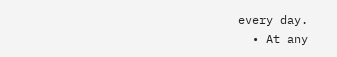every day.
  • At any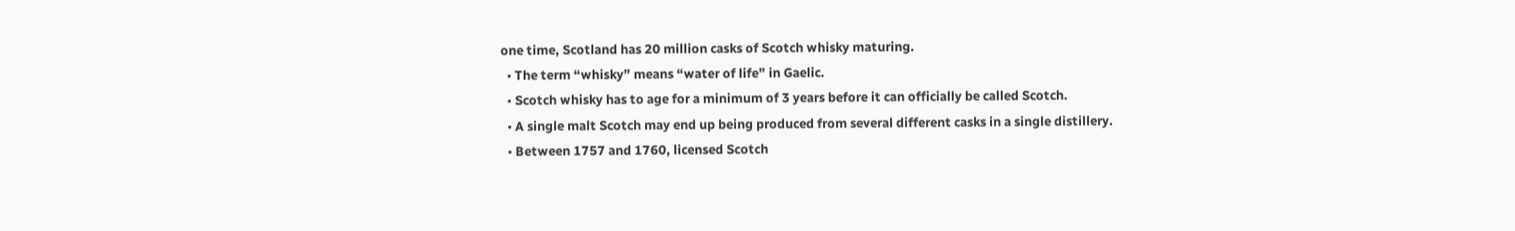one time, Scotland has 20 million casks of Scotch whisky maturing.
  • The term “whisky” means “water of life” in Gaelic.
  • Scotch whisky has to age for a minimum of 3 years before it can officially be called Scotch.
  • A single malt Scotch may end up being produced from several different casks in a single distillery.
  • Between 1757 and 1760, licensed Scotch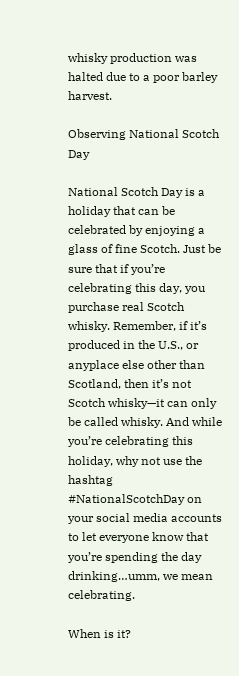whisky production was halted due to a poor barley harvest.

Observing National Scotch Day

National Scotch Day is a holiday that can be celebrated by enjoying a glass of fine Scotch. Just be sure that if you’re celebrating this day, you purchase real Scotch whisky. Remember, if it’s produced in the U.S., or anyplace else other than Scotland, then it’s not Scotch whisky—it can only be called whisky. And while you’re celebrating this holiday, why not use the hashtag #NationalScotchDay on your social media accounts to let everyone know that you’re spending the day drinking…umm, we mean celebrating.

When is it?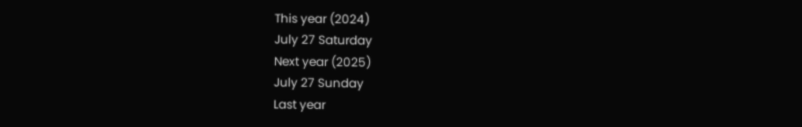This year (2024)
July 27 Saturday
Next year (2025)
July 27 Sunday
Last year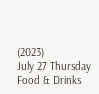(2023)
July 27 Thursday
Food & Drinks